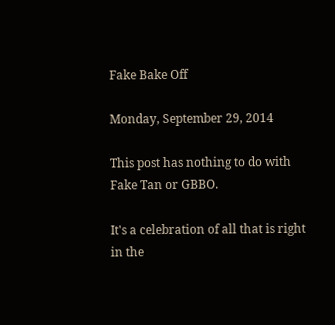Fake Bake Off

Monday, September 29, 2014

This post has nothing to do with Fake Tan or GBBO.

It's a celebration of all that is right in the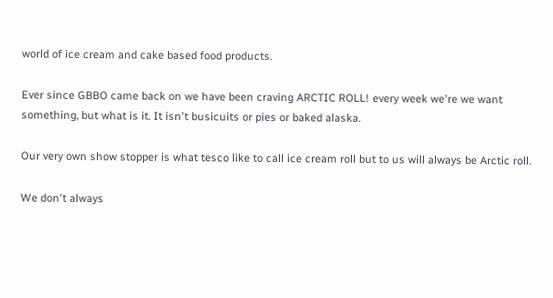world of ice cream and cake based food products.

Ever since GBBO came back on we have been craving ARCTIC ROLL! every week we're we want something, but what is it. It isn't busicuits or pies or baked alaska.

Our very own show stopper is what tesco like to call ice cream roll but to us will always be Arctic roll.

We don't always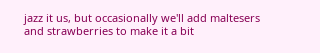jazz it us, but occasionally we'll add maltesers and strawberries to make it a bit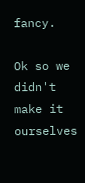fancy.

Ok so we didn't make it ourselves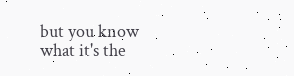but you know what it's the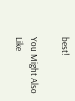best!

You Might Also Like